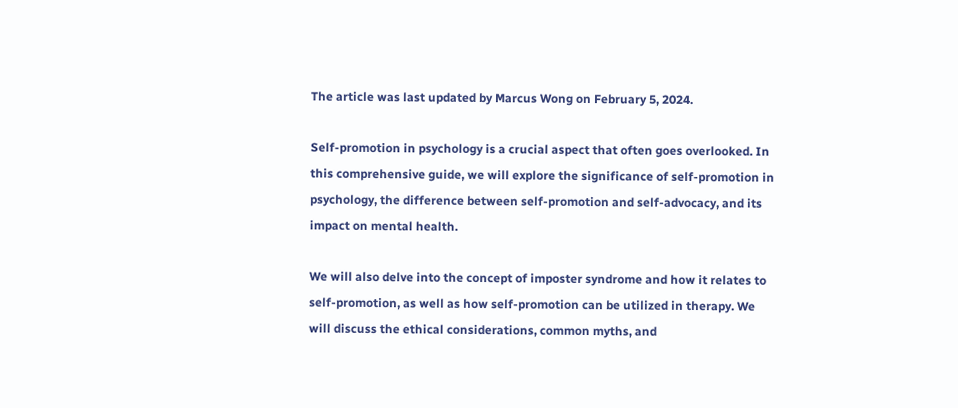The article was last updated by Marcus Wong on February 5, 2024.

Self-promotion in psychology is a crucial aspect that often goes overlooked. In this comprehensive guide, we will explore the significance of self-promotion in psychology, the difference between self-promotion and self-advocacy, and its impact on mental health.

We will also delve into the concept of imposter syndrome and how it relates to self-promotion, as well as how self-promotion can be utilized in therapy. We will discuss the ethical considerations, common myths, and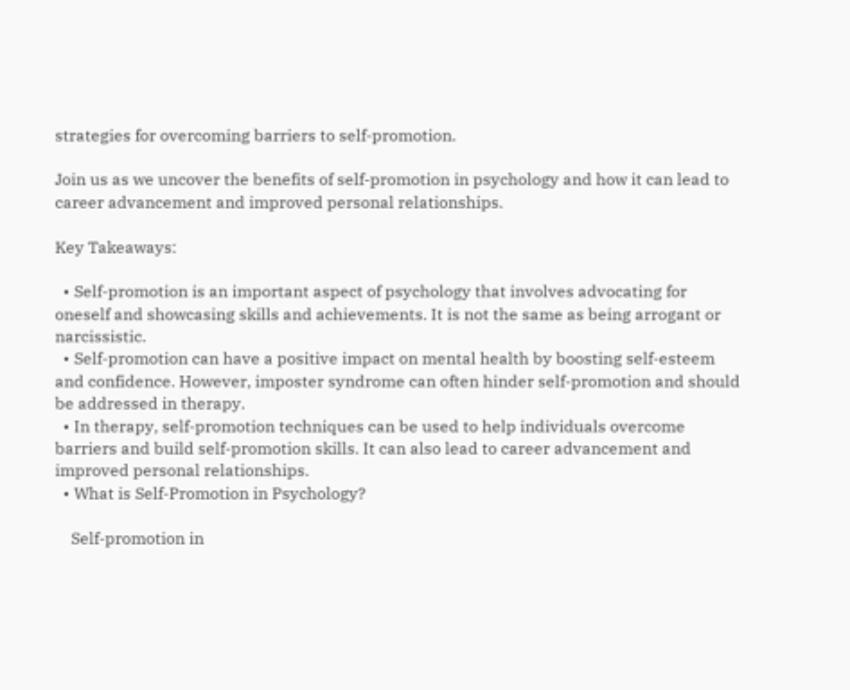strategies for overcoming barriers to self-promotion.

Join us as we uncover the benefits of self-promotion in psychology and how it can lead to career advancement and improved personal relationships.

Key Takeaways:

  • Self-promotion is an important aspect of psychology that involves advocating for oneself and showcasing skills and achievements. It is not the same as being arrogant or narcissistic.
  • Self-promotion can have a positive impact on mental health by boosting self-esteem and confidence. However, imposter syndrome can often hinder self-promotion and should be addressed in therapy.
  • In therapy, self-promotion techniques can be used to help individuals overcome barriers and build self-promotion skills. It can also lead to career advancement and improved personal relationships.
  • What is Self-Promotion in Psychology?

    Self-promotion in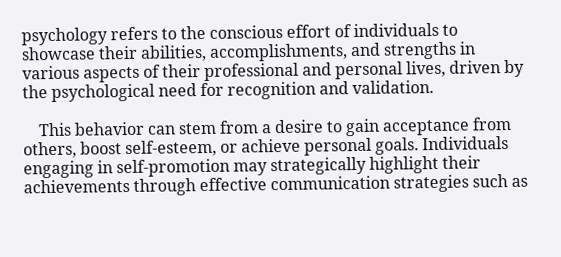psychology refers to the conscious effort of individuals to showcase their abilities, accomplishments, and strengths in various aspects of their professional and personal lives, driven by the psychological need for recognition and validation.

    This behavior can stem from a desire to gain acceptance from others, boost self-esteem, or achieve personal goals. Individuals engaging in self-promotion may strategically highlight their achievements through effective communication strategies such as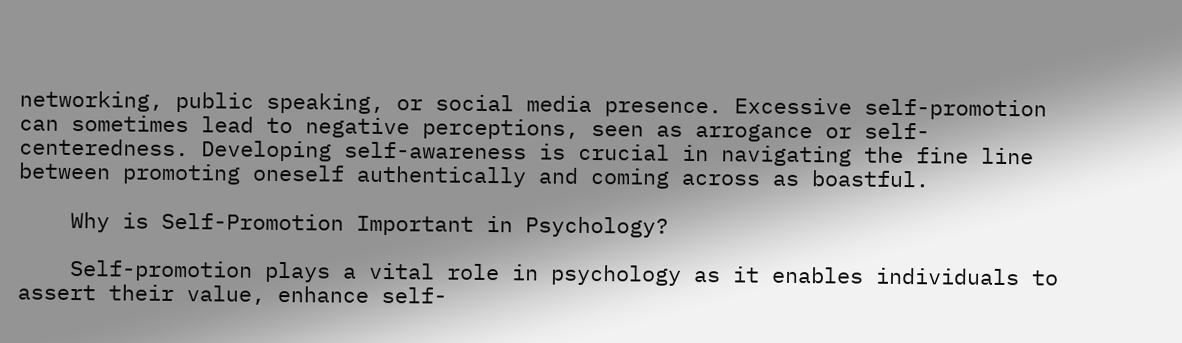networking, public speaking, or social media presence. Excessive self-promotion can sometimes lead to negative perceptions, seen as arrogance or self-centeredness. Developing self-awareness is crucial in navigating the fine line between promoting oneself authentically and coming across as boastful.

    Why is Self-Promotion Important in Psychology?

    Self-promotion plays a vital role in psychology as it enables individuals to assert their value, enhance self-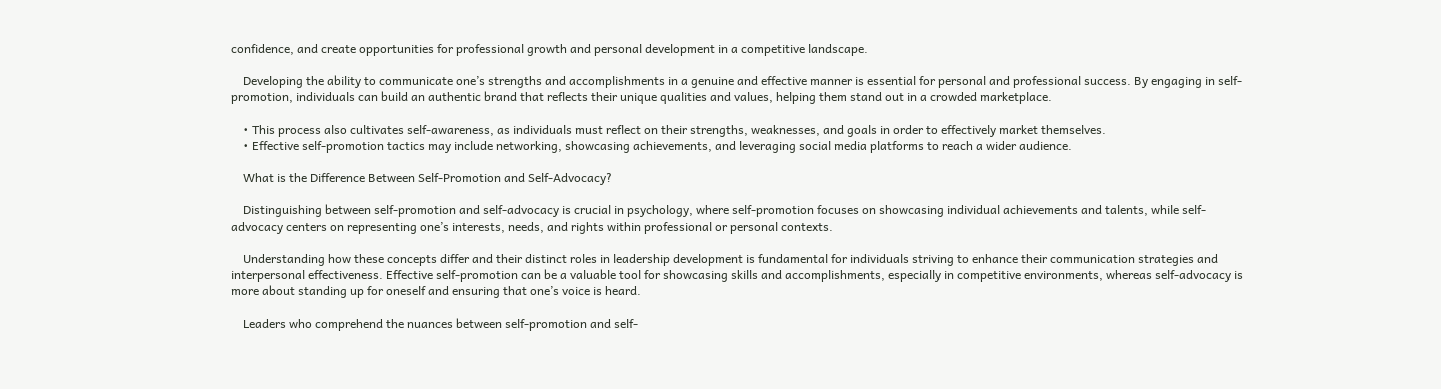confidence, and create opportunities for professional growth and personal development in a competitive landscape.

    Developing the ability to communicate one’s strengths and accomplishments in a genuine and effective manner is essential for personal and professional success. By engaging in self-promotion, individuals can build an authentic brand that reflects their unique qualities and values, helping them stand out in a crowded marketplace.

    • This process also cultivates self-awareness, as individuals must reflect on their strengths, weaknesses, and goals in order to effectively market themselves.
    • Effective self-promotion tactics may include networking, showcasing achievements, and leveraging social media platforms to reach a wider audience.

    What is the Difference Between Self-Promotion and Self-Advocacy?

    Distinguishing between self-promotion and self-advocacy is crucial in psychology, where self-promotion focuses on showcasing individual achievements and talents, while self-advocacy centers on representing one’s interests, needs, and rights within professional or personal contexts.

    Understanding how these concepts differ and their distinct roles in leadership development is fundamental for individuals striving to enhance their communication strategies and interpersonal effectiveness. Effective self-promotion can be a valuable tool for showcasing skills and accomplishments, especially in competitive environments, whereas self-advocacy is more about standing up for oneself and ensuring that one’s voice is heard.

    Leaders who comprehend the nuances between self-promotion and self-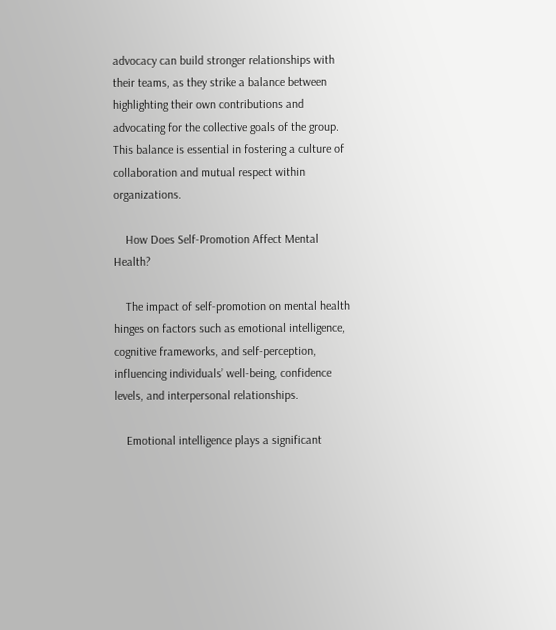advocacy can build stronger relationships with their teams, as they strike a balance between highlighting their own contributions and advocating for the collective goals of the group. This balance is essential in fostering a culture of collaboration and mutual respect within organizations.

    How Does Self-Promotion Affect Mental Health?

    The impact of self-promotion on mental health hinges on factors such as emotional intelligence, cognitive frameworks, and self-perception, influencing individuals’ well-being, confidence levels, and interpersonal relationships.

    Emotional intelligence plays a significant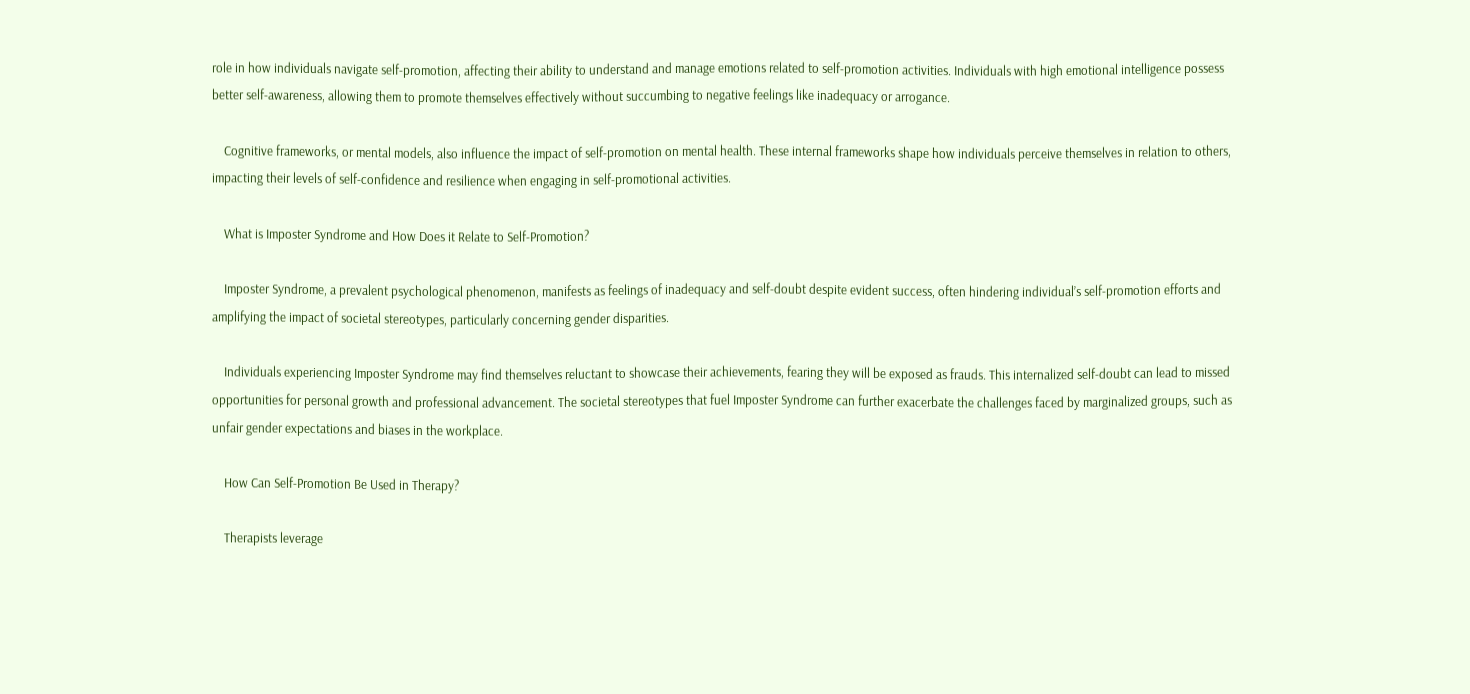role in how individuals navigate self-promotion, affecting their ability to understand and manage emotions related to self-promotion activities. Individuals with high emotional intelligence possess better self-awareness, allowing them to promote themselves effectively without succumbing to negative feelings like inadequacy or arrogance.

    Cognitive frameworks, or mental models, also influence the impact of self-promotion on mental health. These internal frameworks shape how individuals perceive themselves in relation to others, impacting their levels of self-confidence and resilience when engaging in self-promotional activities.

    What is Imposter Syndrome and How Does it Relate to Self-Promotion?

    Imposter Syndrome, a prevalent psychological phenomenon, manifests as feelings of inadequacy and self-doubt despite evident success, often hindering individual’s self-promotion efforts and amplifying the impact of societal stereotypes, particularly concerning gender disparities.

    Individuals experiencing Imposter Syndrome may find themselves reluctant to showcase their achievements, fearing they will be exposed as frauds. This internalized self-doubt can lead to missed opportunities for personal growth and professional advancement. The societal stereotypes that fuel Imposter Syndrome can further exacerbate the challenges faced by marginalized groups, such as unfair gender expectations and biases in the workplace.

    How Can Self-Promotion Be Used in Therapy?

    Therapists leverage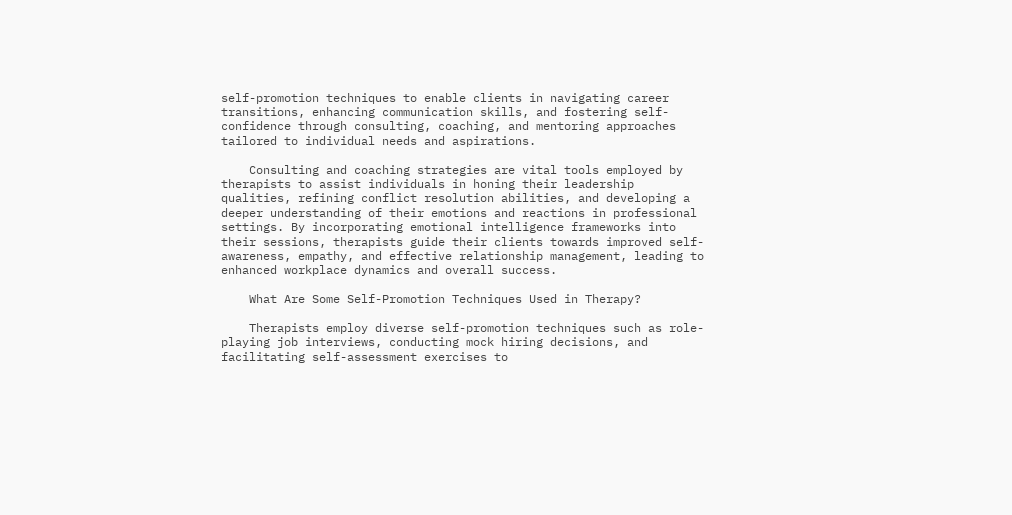self-promotion techniques to enable clients in navigating career transitions, enhancing communication skills, and fostering self-confidence through consulting, coaching, and mentoring approaches tailored to individual needs and aspirations.

    Consulting and coaching strategies are vital tools employed by therapists to assist individuals in honing their leadership qualities, refining conflict resolution abilities, and developing a deeper understanding of their emotions and reactions in professional settings. By incorporating emotional intelligence frameworks into their sessions, therapists guide their clients towards improved self-awareness, empathy, and effective relationship management, leading to enhanced workplace dynamics and overall success.

    What Are Some Self-Promotion Techniques Used in Therapy?

    Therapists employ diverse self-promotion techniques such as role-playing job interviews, conducting mock hiring decisions, and facilitating self-assessment exercises to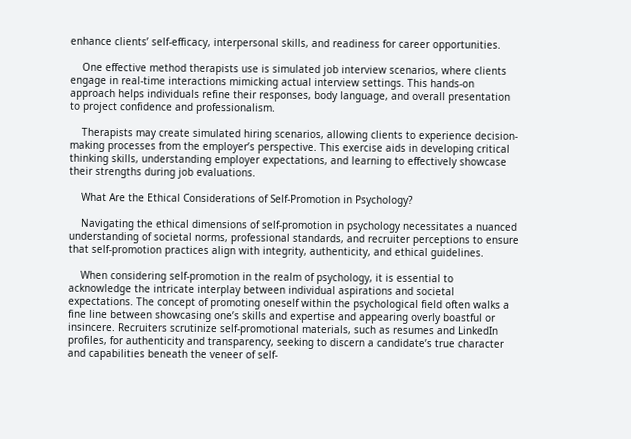enhance clients’ self-efficacy, interpersonal skills, and readiness for career opportunities.

    One effective method therapists use is simulated job interview scenarios, where clients engage in real-time interactions mimicking actual interview settings. This hands-on approach helps individuals refine their responses, body language, and overall presentation to project confidence and professionalism.

    Therapists may create simulated hiring scenarios, allowing clients to experience decision-making processes from the employer’s perspective. This exercise aids in developing critical thinking skills, understanding employer expectations, and learning to effectively showcase their strengths during job evaluations.

    What Are the Ethical Considerations of Self-Promotion in Psychology?

    Navigating the ethical dimensions of self-promotion in psychology necessitates a nuanced understanding of societal norms, professional standards, and recruiter perceptions to ensure that self-promotion practices align with integrity, authenticity, and ethical guidelines.

    When considering self-promotion in the realm of psychology, it is essential to acknowledge the intricate interplay between individual aspirations and societal expectations. The concept of promoting oneself within the psychological field often walks a fine line between showcasing one’s skills and expertise and appearing overly boastful or insincere. Recruiters scrutinize self-promotional materials, such as resumes and LinkedIn profiles, for authenticity and transparency, seeking to discern a candidate’s true character and capabilities beneath the veneer of self-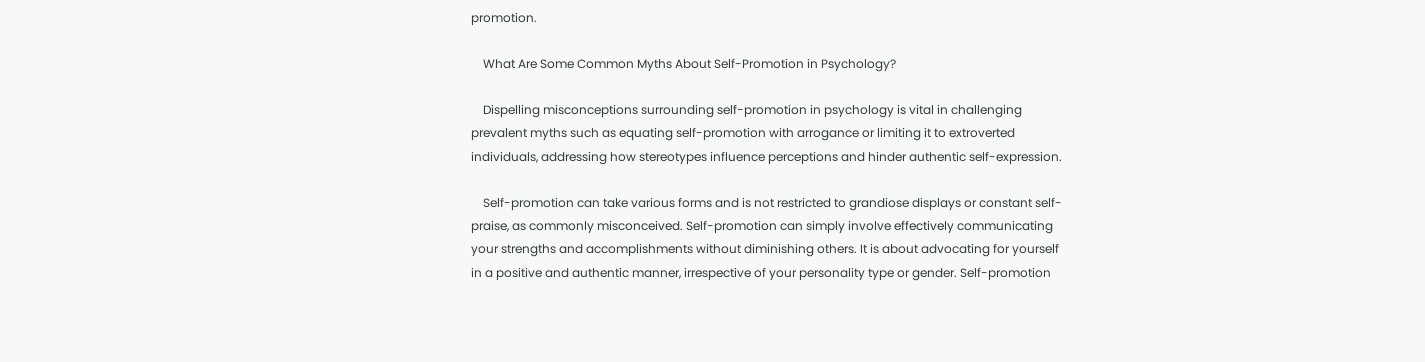promotion.

    What Are Some Common Myths About Self-Promotion in Psychology?

    Dispelling misconceptions surrounding self-promotion in psychology is vital in challenging prevalent myths such as equating self-promotion with arrogance or limiting it to extroverted individuals, addressing how stereotypes influence perceptions and hinder authentic self-expression.

    Self-promotion can take various forms and is not restricted to grandiose displays or constant self-praise, as commonly misconceived. Self-promotion can simply involve effectively communicating your strengths and accomplishments without diminishing others. It is about advocating for yourself in a positive and authentic manner, irrespective of your personality type or gender. Self-promotion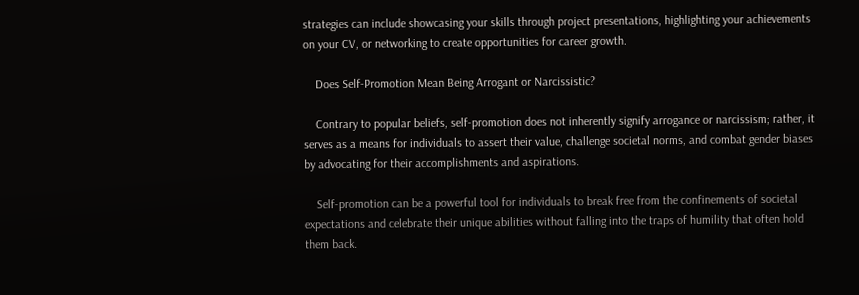strategies can include showcasing your skills through project presentations, highlighting your achievements on your CV, or networking to create opportunities for career growth.

    Does Self-Promotion Mean Being Arrogant or Narcissistic?

    Contrary to popular beliefs, self-promotion does not inherently signify arrogance or narcissism; rather, it serves as a means for individuals to assert their value, challenge societal norms, and combat gender biases by advocating for their accomplishments and aspirations.

    Self-promotion can be a powerful tool for individuals to break free from the confinements of societal expectations and celebrate their unique abilities without falling into the traps of humility that often hold them back.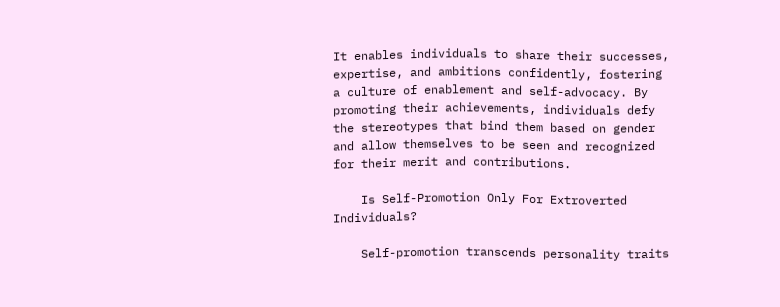It enables individuals to share their successes, expertise, and ambitions confidently, fostering a culture of enablement and self-advocacy. By promoting their achievements, individuals defy the stereotypes that bind them based on gender and allow themselves to be seen and recognized for their merit and contributions.

    Is Self-Promotion Only For Extroverted Individuals?

    Self-promotion transcends personality traits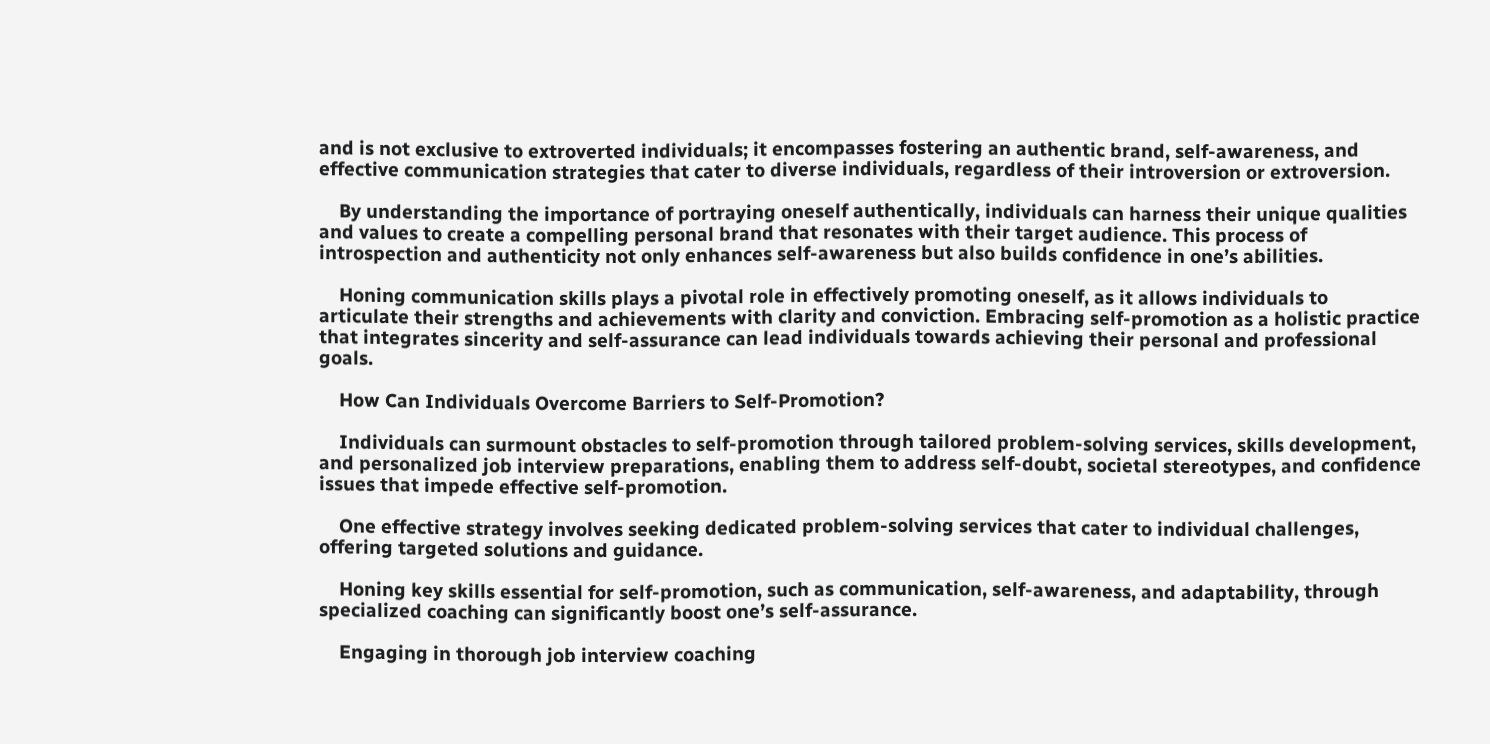and is not exclusive to extroverted individuals; it encompasses fostering an authentic brand, self-awareness, and effective communication strategies that cater to diverse individuals, regardless of their introversion or extroversion.

    By understanding the importance of portraying oneself authentically, individuals can harness their unique qualities and values to create a compelling personal brand that resonates with their target audience. This process of introspection and authenticity not only enhances self-awareness but also builds confidence in one’s abilities.

    Honing communication skills plays a pivotal role in effectively promoting oneself, as it allows individuals to articulate their strengths and achievements with clarity and conviction. Embracing self-promotion as a holistic practice that integrates sincerity and self-assurance can lead individuals towards achieving their personal and professional goals.

    How Can Individuals Overcome Barriers to Self-Promotion?

    Individuals can surmount obstacles to self-promotion through tailored problem-solving services, skills development, and personalized job interview preparations, enabling them to address self-doubt, societal stereotypes, and confidence issues that impede effective self-promotion.

    One effective strategy involves seeking dedicated problem-solving services that cater to individual challenges, offering targeted solutions and guidance.

    Honing key skills essential for self-promotion, such as communication, self-awareness, and adaptability, through specialized coaching can significantly boost one’s self-assurance.

    Engaging in thorough job interview coaching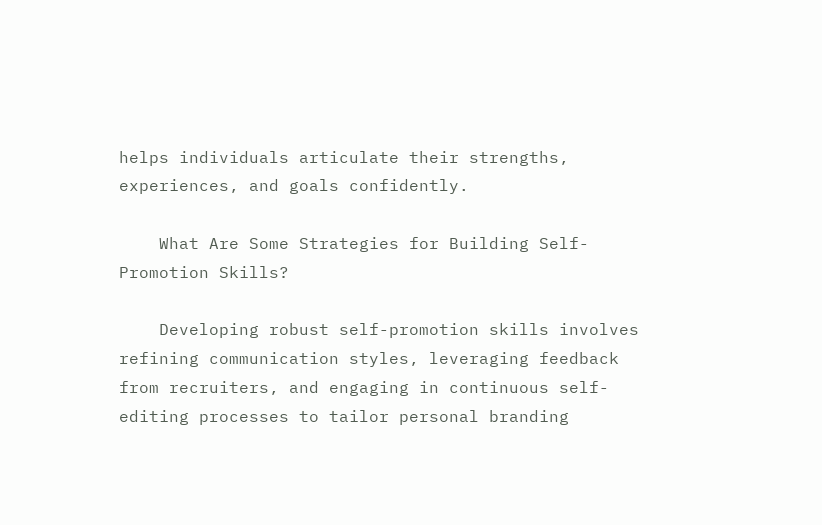helps individuals articulate their strengths, experiences, and goals confidently.

    What Are Some Strategies for Building Self-Promotion Skills?

    Developing robust self-promotion skills involves refining communication styles, leveraging feedback from recruiters, and engaging in continuous self-editing processes to tailor personal branding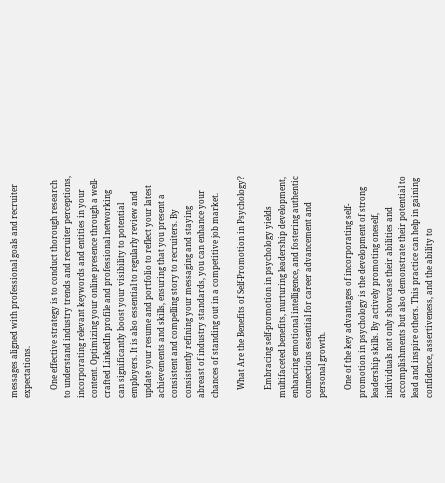messages aligned with professional goals and recruiter expectations.

    One effective strategy is to conduct thorough research to understand industry trends and recruiter perceptions, incorporating relevant keywords and entities in your content. Optimizing your online presence through a well-crafted LinkedIn profile and professional networking can significantly boost your visibility to potential employers. It is also essential to regularly review and update your resume and portfolio to reflect your latest achievements and skills, ensuring that you present a consistent and compelling story to recruiters. By consistently refining your messaging and staying abreast of industry standards, you can enhance your chances of standing out in a competitive job market.

    What Are the Benefits of Self-Promotion in Psychology?

    Embracing self-promotion in psychology yields multifaceted benefits, nurturing leadership development, enhancing emotional intelligence, and fostering authentic connections essential for career advancement and personal growth.

    One of the key advantages of incorporating self-promotion in psychology is the development of strong leadership skills. By actively promoting oneself, individuals not only showcase their abilities and accomplishments but also demonstrate their potential to lead and inspire others. This practice can help in gaining confidence, assertiveness, and the ability to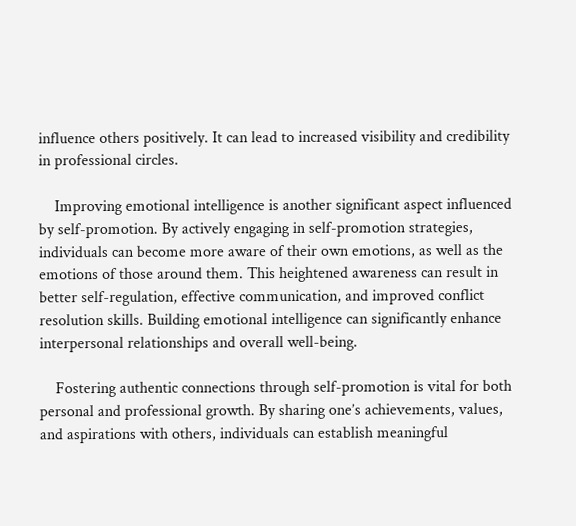influence others positively. It can lead to increased visibility and credibility in professional circles.

    Improving emotional intelligence is another significant aspect influenced by self-promotion. By actively engaging in self-promotion strategies, individuals can become more aware of their own emotions, as well as the emotions of those around them. This heightened awareness can result in better self-regulation, effective communication, and improved conflict resolution skills. Building emotional intelligence can significantly enhance interpersonal relationships and overall well-being.

    Fostering authentic connections through self-promotion is vital for both personal and professional growth. By sharing one’s achievements, values, and aspirations with others, individuals can establish meaningful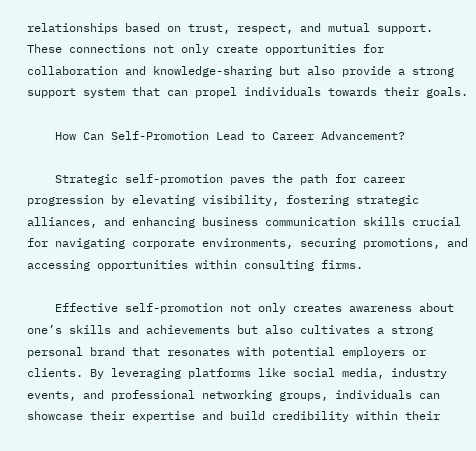relationships based on trust, respect, and mutual support. These connections not only create opportunities for collaboration and knowledge-sharing but also provide a strong support system that can propel individuals towards their goals.

    How Can Self-Promotion Lead to Career Advancement?

    Strategic self-promotion paves the path for career progression by elevating visibility, fostering strategic alliances, and enhancing business communication skills crucial for navigating corporate environments, securing promotions, and accessing opportunities within consulting firms.

    Effective self-promotion not only creates awareness about one’s skills and achievements but also cultivates a strong personal brand that resonates with potential employers or clients. By leveraging platforms like social media, industry events, and professional networking groups, individuals can showcase their expertise and build credibility within their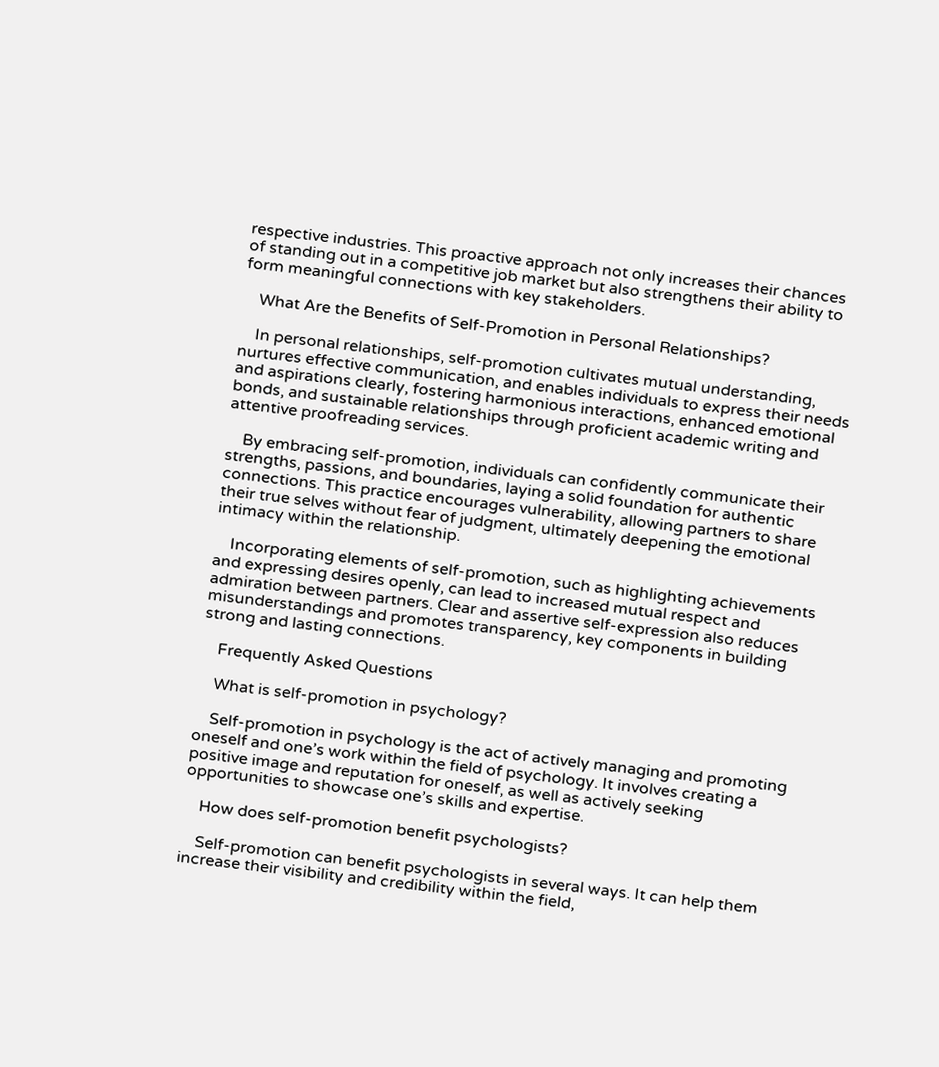respective industries. This proactive approach not only increases their chances of standing out in a competitive job market but also strengthens their ability to form meaningful connections with key stakeholders.

    What Are the Benefits of Self-Promotion in Personal Relationships?

    In personal relationships, self-promotion cultivates mutual understanding, nurtures effective communication, and enables individuals to express their needs and aspirations clearly, fostering harmonious interactions, enhanced emotional bonds, and sustainable relationships through proficient academic writing and attentive proofreading services.

    By embracing self-promotion, individuals can confidently communicate their strengths, passions, and boundaries, laying a solid foundation for authentic connections. This practice encourages vulnerability, allowing partners to share their true selves without fear of judgment, ultimately deepening the emotional intimacy within the relationship.

    Incorporating elements of self-promotion, such as highlighting achievements and expressing desires openly, can lead to increased mutual respect and admiration between partners. Clear and assertive self-expression also reduces misunderstandings and promotes transparency, key components in building strong and lasting connections.

    Frequently Asked Questions

    What is self-promotion in psychology?

    Self-promotion in psychology is the act of actively managing and promoting oneself and one’s work within the field of psychology. It involves creating a positive image and reputation for oneself, as well as actively seeking opportunities to showcase one’s skills and expertise.

    How does self-promotion benefit psychologists?

    Self-promotion can benefit psychologists in several ways. It can help them increase their visibility and credibility within the field,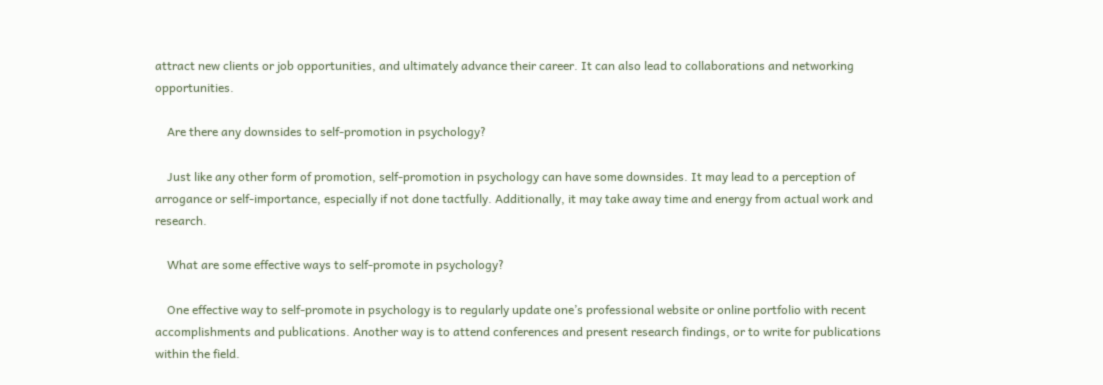attract new clients or job opportunities, and ultimately advance their career. It can also lead to collaborations and networking opportunities.

    Are there any downsides to self-promotion in psychology?

    Just like any other form of promotion, self-promotion in psychology can have some downsides. It may lead to a perception of arrogance or self-importance, especially if not done tactfully. Additionally, it may take away time and energy from actual work and research.

    What are some effective ways to self-promote in psychology?

    One effective way to self-promote in psychology is to regularly update one’s professional website or online portfolio with recent accomplishments and publications. Another way is to attend conferences and present research findings, or to write for publications within the field.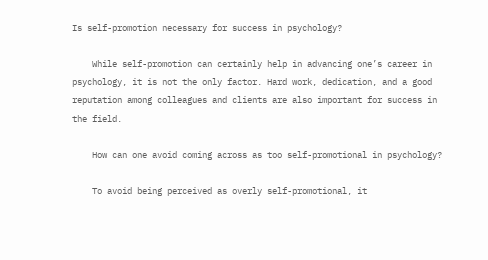Is self-promotion necessary for success in psychology?

    While self-promotion can certainly help in advancing one’s career in psychology, it is not the only factor. Hard work, dedication, and a good reputation among colleagues and clients are also important for success in the field.

    How can one avoid coming across as too self-promotional in psychology?

    To avoid being perceived as overly self-promotional, it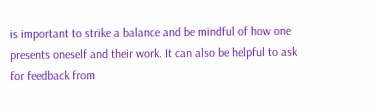is important to strike a balance and be mindful of how one presents oneself and their work. It can also be helpful to ask for feedback from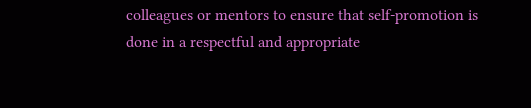colleagues or mentors to ensure that self-promotion is done in a respectful and appropriate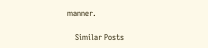manner.

    Similar Posts